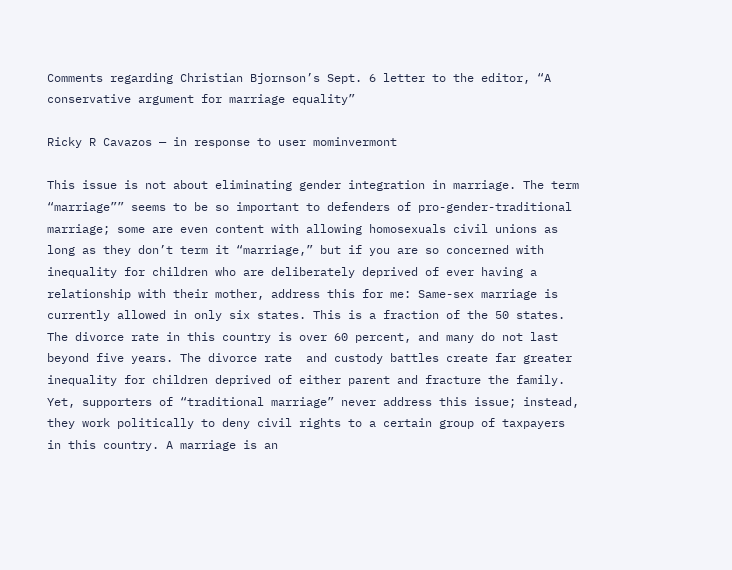Comments regarding Christian Bjornson’s Sept. 6 letter to the editor, “A conservative argument for marriage equality”

Ricky R Cavazos — in response to user mominvermont

This issue is not about eliminating gender integration in marriage. The term “marriage”” seems to be so important to defenders of pro-gender-traditional marriage; some are even content with allowing homosexuals civil unions as long as they don’t term it “marriage,” but if you are so concerned with inequality for children who are deliberately deprived of ever having a relationship with their mother, address this for me: Same-sex marriage is currently allowed in only six states. This is a fraction of the 50 states. The divorce rate in this country is over 60 percent, and many do not last beyond five years. The divorce rate  and custody battles create far greater inequality for children deprived of either parent and fracture the family. Yet, supporters of “traditional marriage” never address this issue; instead, they work politically to deny civil rights to a certain group of taxpayers in this country. A marriage is an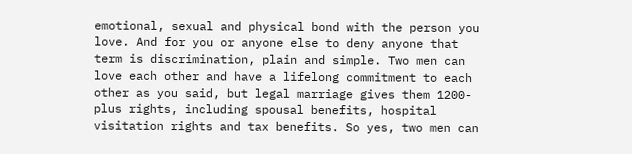emotional, sexual and physical bond with the person you love. And for you or anyone else to deny anyone that term is discrimination, plain and simple. Two men can love each other and have a lifelong commitment to each other as you said, but legal marriage gives them 1200-plus rights, including spousal benefits, hospital visitation rights and tax benefits. So yes, two men can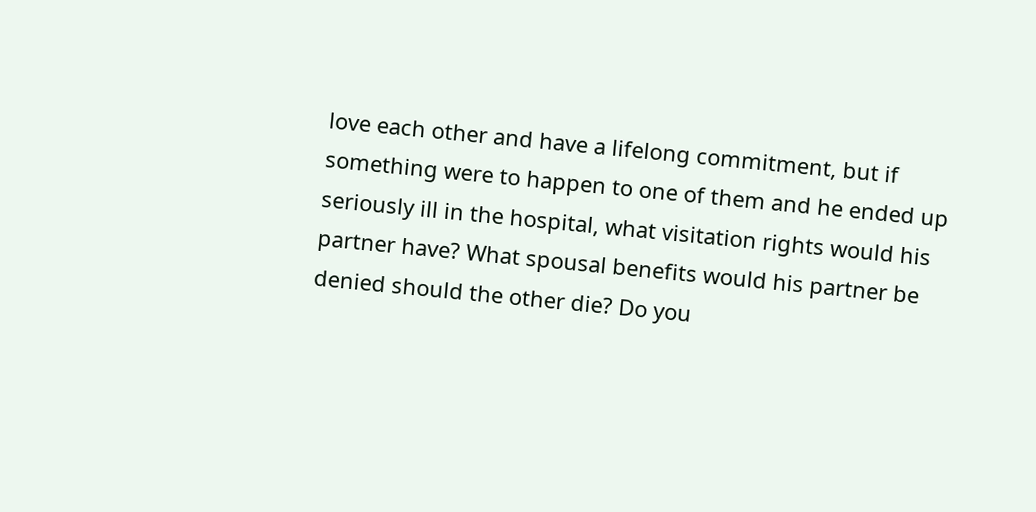love each other and have a lifelong commitment, but if something were to happen to one of them and he ended up seriously ill in the hospital, what visitation rights would his partner have? What spousal benefits would his partner be denied should the other die? Do you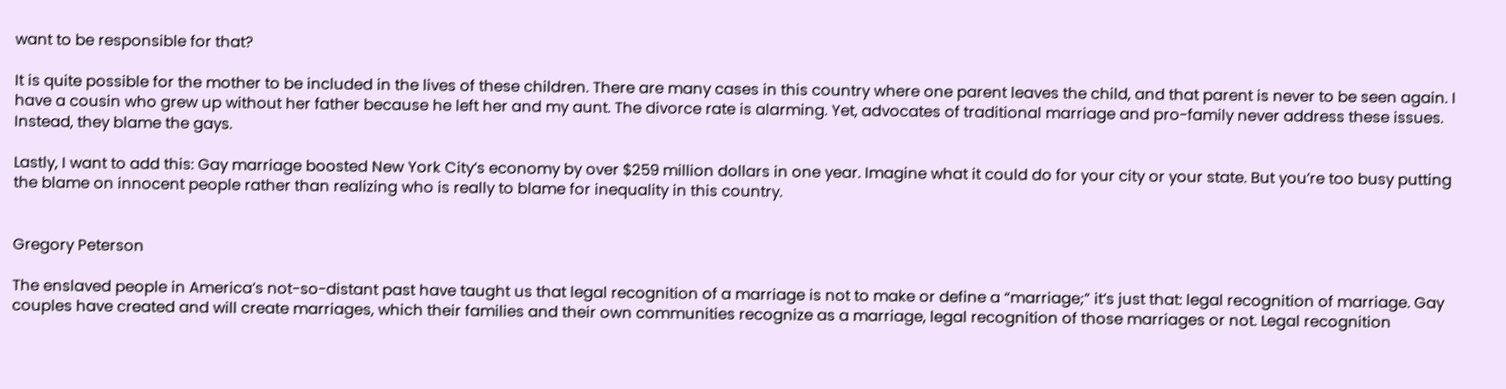want to be responsible for that?

It is quite possible for the mother to be included in the lives of these children. There are many cases in this country where one parent leaves the child, and that parent is never to be seen again. I have a cousin who grew up without her father because he left her and my aunt. The divorce rate is alarming. Yet, advocates of traditional marriage and pro-family never address these issues. Instead, they blame the gays.

Lastly, I want to add this: Gay marriage boosted New York City’s economy by over $259 million dollars in one year. Imagine what it could do for your city or your state. But you’re too busy putting the blame on innocent people rather than realizing who is really to blame for inequality in this country.


Gregory Peterson

The enslaved people in America’s not-so-distant past have taught us that legal recognition of a marriage is not to make or define a “marriage;” it’s just that: legal recognition of marriage. Gay couples have created and will create marriages, which their families and their own communities recognize as a marriage, legal recognition of those marriages or not. Legal recognition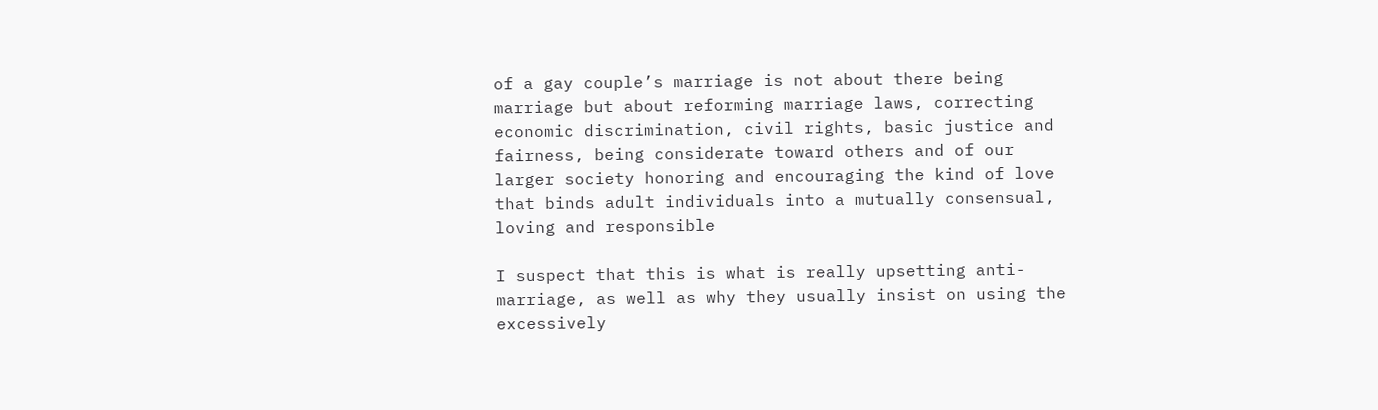of a gay couple’s marriage is not about there being marriage but about reforming marriage laws, correcting economic discrimination, civil rights, basic justice and fairness, being considerate toward others and of our larger society honoring and encouraging the kind of love that binds adult individuals into a mutually consensual, loving and responsible

I suspect that this is what is really upsetting anti-marriage, as well as why they usually insist on using the excessively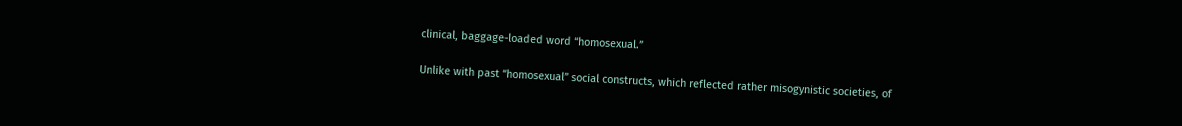clinical, baggage-loaded word “homosexual.”

Unlike with past “homosexual” social constructs, which reflected rather misogynistic societies, of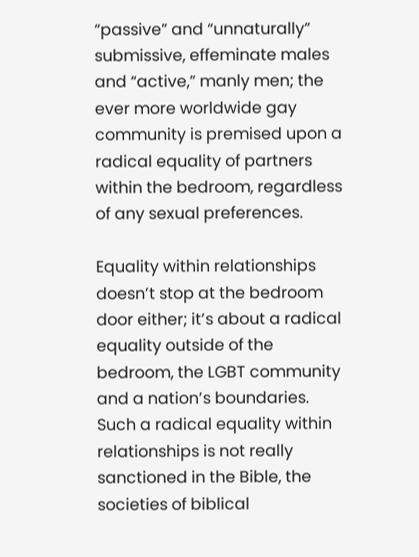“passive” and “unnaturally” submissive, effeminate males and “active,” manly men; the ever more worldwide gay community is premised upon a radical equality of partners within the bedroom, regardless of any sexual preferences.

Equality within relationships doesn’t stop at the bedroom door either; it’s about a radical equality outside of the bedroom, the LGBT community and a nation’s boundaries. Such a radical equality within relationships is not really sanctioned in the Bible, the societies of biblical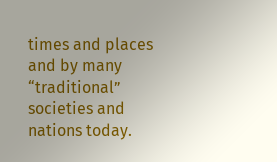times and places and by many “traditional” societies and nations today.